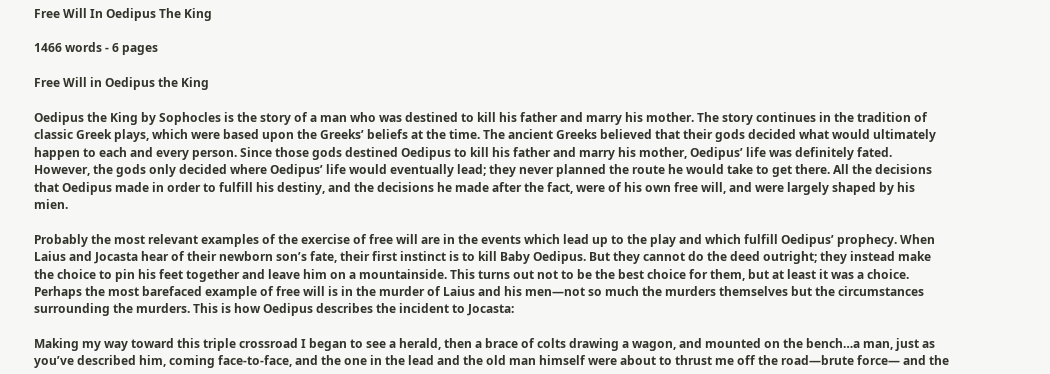Free Will In Oedipus The King

1466 words - 6 pages

Free Will in Oedipus the King

Oedipus the King by Sophocles is the story of a man who was destined to kill his father and marry his mother. The story continues in the tradition of classic Greek plays, which were based upon the Greeks’ beliefs at the time. The ancient Greeks believed that their gods decided what would ultimately happen to each and every person. Since those gods destined Oedipus to kill his father and marry his mother, Oedipus’ life was definitely fated. However, the gods only decided where Oedipus’ life would eventually lead; they never planned the route he would take to get there. All the decisions that Oedipus made in order to fulfill his destiny, and the decisions he made after the fact, were of his own free will, and were largely shaped by his mien.

Probably the most relevant examples of the exercise of free will are in the events which lead up to the play and which fulfill Oedipus’ prophecy. When Laius and Jocasta hear of their newborn son’s fate, their first instinct is to kill Baby Oedipus. But they cannot do the deed outright; they instead make the choice to pin his feet together and leave him on a mountainside. This turns out not to be the best choice for them, but at least it was a choice. Perhaps the most barefaced example of free will is in the murder of Laius and his men—not so much the murders themselves but the circumstances surrounding the murders. This is how Oedipus describes the incident to Jocasta:

Making my way toward this triple crossroad I began to see a herald, then a brace of colts drawing a wagon, and mounted on the bench…a man, just as you’ve described him, coming face-to-face, and the one in the lead and the old man himself were about to thrust me off the road—brute force— and the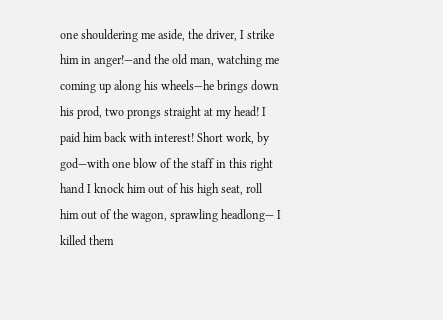one shouldering me aside, the driver, I strike him in anger!—and the old man, watching me coming up along his wheels—he brings down his prod, two prongs straight at my head! I paid him back with interest! Short work, by god—with one blow of the staff in this right hand I knock him out of his high seat, roll him out of the wagon, sprawling headlong— I killed them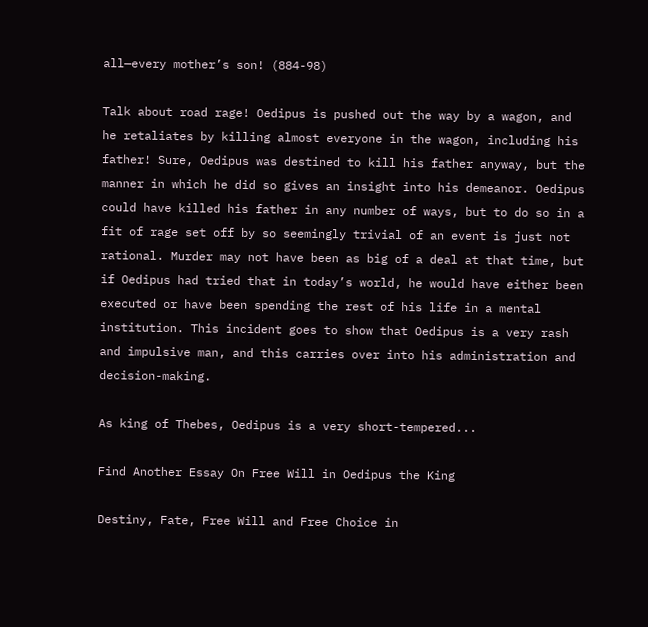all—every mother’s son! (884-98)

Talk about road rage! Oedipus is pushed out the way by a wagon, and he retaliates by killing almost everyone in the wagon, including his father! Sure, Oedipus was destined to kill his father anyway, but the manner in which he did so gives an insight into his demeanor. Oedipus could have killed his father in any number of ways, but to do so in a fit of rage set off by so seemingly trivial of an event is just not rational. Murder may not have been as big of a deal at that time, but if Oedipus had tried that in today’s world, he would have either been executed or have been spending the rest of his life in a mental institution. This incident goes to show that Oedipus is a very rash and impulsive man, and this carries over into his administration and decision-making.

As king of Thebes, Oedipus is a very short-tempered...

Find Another Essay On Free Will in Oedipus the King

Destiny, Fate, Free Will and Free Choice in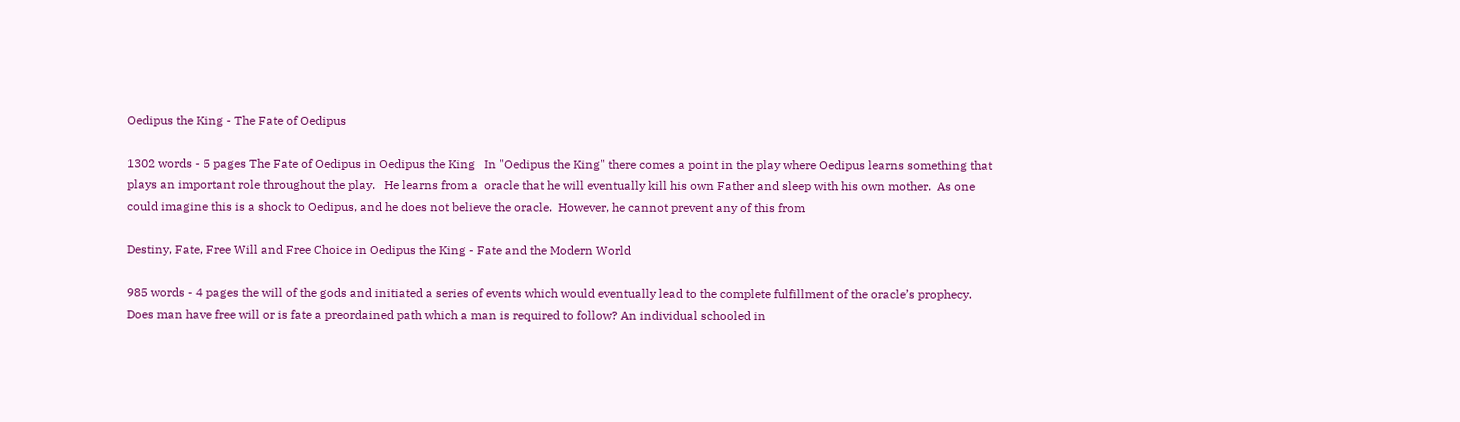Oedipus the King - The Fate of Oedipus

1302 words - 5 pages The Fate of Oedipus in Oedipus the King   In "Oedipus the King" there comes a point in the play where Oedipus learns something that plays an important role throughout the play.   He learns from a  oracle that he will eventually kill his own Father and sleep with his own mother.  As one could imagine this is a shock to Oedipus, and he does not believe the oracle.  However, he cannot prevent any of this from

Destiny, Fate, Free Will and Free Choice in Oedipus the King - Fate and the Modern World

985 words - 4 pages the will of the gods and initiated a series of events which would eventually lead to the complete fulfillment of the oracle’s prophecy.          Does man have free will or is fate a preordained path which a man is required to follow? An individual schooled in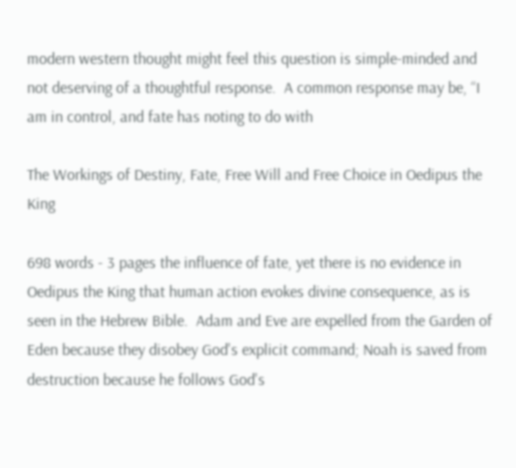modern western thought might feel this question is simple-minded and not deserving of a thoughtful response.  A common response may be, “I am in control, and fate has noting to do with

The Workings of Destiny, Fate, Free Will and Free Choice in Oedipus the King

698 words - 3 pages the influence of fate, yet there is no evidence in Oedipus the King that human action evokes divine consequence, as is seen in the Hebrew Bible.  Adam and Eve are expelled from the Garden of Eden because they disobey God's explicit command; Noah is saved from destruction because he follows God's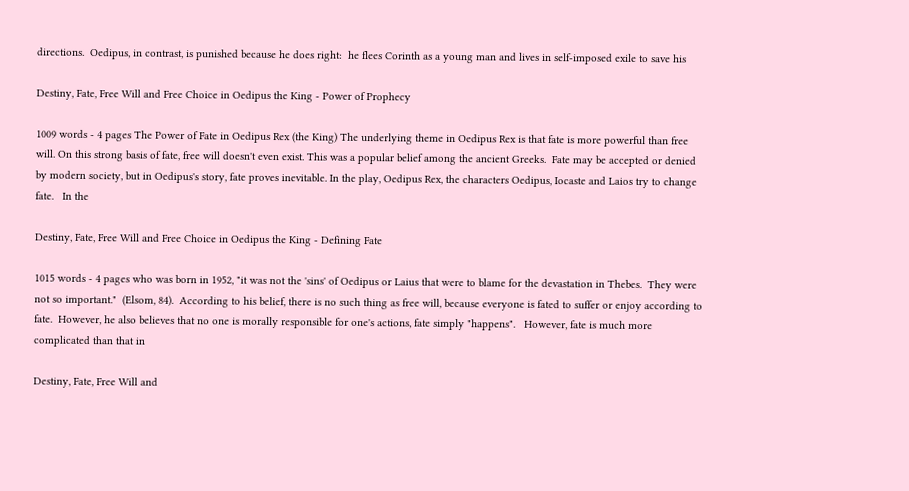directions.  Oedipus, in contrast, is punished because he does right:  he flees Corinth as a young man and lives in self-imposed exile to save his

Destiny, Fate, Free Will and Free Choice in Oedipus the King - Power of Prophecy

1009 words - 4 pages The Power of Fate in Oedipus Rex (the King) The underlying theme in Oedipus Rex is that fate is more powerful than free will. On this strong basis of fate, free will doesn't even exist. This was a popular belief among the ancient Greeks.  Fate may be accepted or denied by modern society, but in Oedipus's story, fate proves inevitable. In the play, Oedipus Rex, the characters Oedipus, Iocaste and Laios try to change fate.   In the

Destiny, Fate, Free Will and Free Choice in Oedipus the King - Defining Fate

1015 words - 4 pages who was born in 1952, "it was not the 'sins' of Oedipus or Laius that were to blame for the devastation in Thebes.  They were not so important."  (Elsom, 84).  According to his belief, there is no such thing as free will, because everyone is fated to suffer or enjoy according to fate.  However, he also believes that no one is morally responsible for one's actions, fate simply "happens".   However, fate is much more complicated than that in

Destiny, Fate, Free Will and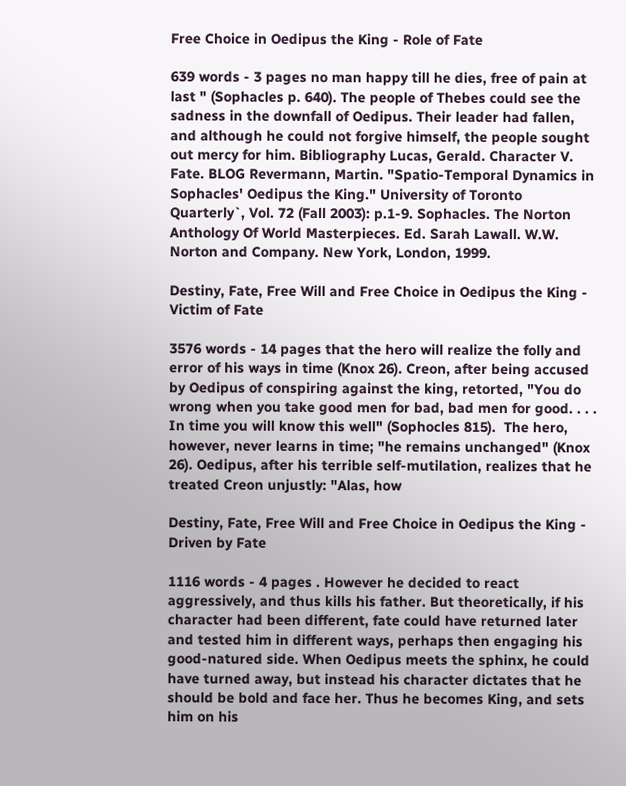Free Choice in Oedipus the King - Role of Fate

639 words - 3 pages no man happy till he dies, free of pain at last " (Sophacles p. 640). The people of Thebes could see the sadness in the downfall of Oedipus. Their leader had fallen, and although he could not forgive himself, the people sought out mercy for him. Bibliography Lucas, Gerald. Character V. Fate. BLOG Revermann, Martin. "Spatio-Temporal Dynamics in Sophacles' Oedipus the King." University of Toronto Quarterly`, Vol. 72 (Fall 2003): p.1-9. Sophacles. The Norton Anthology Of World Masterpieces. Ed. Sarah Lawall. W.W. Norton and Company. New York, London, 1999.

Destiny, Fate, Free Will and Free Choice in Oedipus the King - Victim of Fate

3576 words - 14 pages that the hero will realize the folly and error of his ways in time (Knox 26). Creon, after being accused by Oedipus of conspiring against the king, retorted, "You do wrong when you take good men for bad, bad men for good. . . . In time you will know this well" (Sophocles 815).  The hero, however, never learns in time; "he remains unchanged" (Knox 26). Oedipus, after his terrible self-mutilation, realizes that he treated Creon unjustly: "Alas, how

Destiny, Fate, Free Will and Free Choice in Oedipus the King - Driven by Fate

1116 words - 4 pages . However he decided to react aggressively, and thus kills his father. But theoretically, if his character had been different, fate could have returned later and tested him in different ways, perhaps then engaging his good-natured side. When Oedipus meets the sphinx, he could have turned away, but instead his character dictates that he should be bold and face her. Thus he becomes King, and sets him on his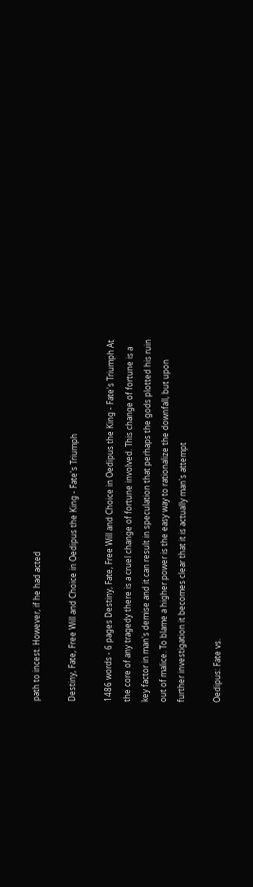path to incest. However, if he had acted

Destiny, Fate, Free Will and Choice in Oedipus the King - Fate's Triumph

1486 words - 6 pages Destiny, Fate, Free Will and Choice in Oedipus the King - Fate's Triumph At the core of any tragedy there is a cruel change of fortune involved. This change of fortune is a key factor in man's demise and it can result in speculation that perhaps the gods plotted his ruin out of malice. To blame a higher power is the easy way to rationalize the downfall, but upon further investigation it becomes clear that it is actually man's attempt

Oedipus: Fate vs.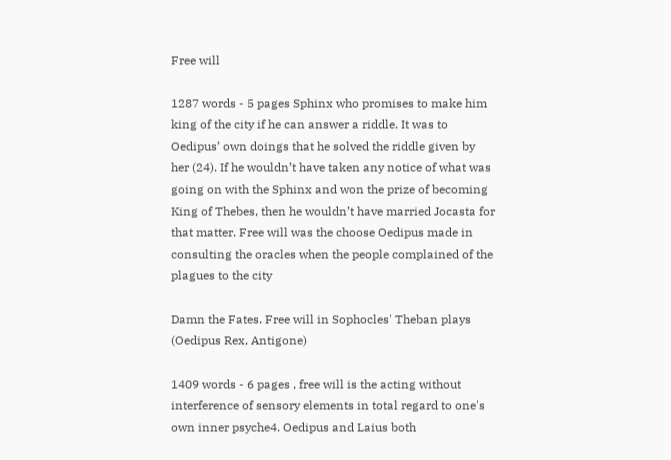Free will

1287 words - 5 pages Sphinx who promises to make him king of the city if he can answer a riddle. It was to Oedipus’ own doings that he solved the riddle given by her (24). If he wouldn’t have taken any notice of what was going on with the Sphinx and won the prize of becoming King of Thebes, then he wouldn’t have married Jocasta for that matter. Free will was the choose Oedipus made in consulting the oracles when the people complained of the plagues to the city

Damn the Fates. Free will in Sophocles' Theban plays (Oedipus Rex, Antigone)

1409 words - 6 pages , free will is the acting without interference of sensory elements in total regard to one's own inner psyche4. Oedipus and Laius both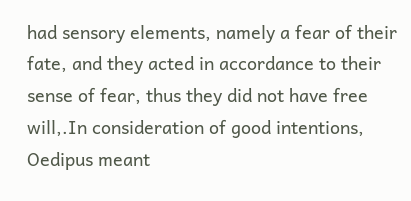had sensory elements, namely a fear of their fate, and they acted in accordance to their sense of fear, thus they did not have free will,.In consideration of good intentions, Oedipus meant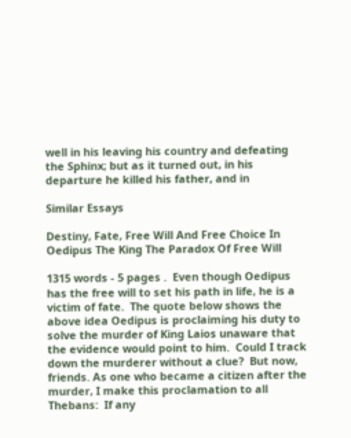well in his leaving his country and defeating the Sphinx; but as it turned out, in his departure he killed his father, and in

Similar Essays

Destiny, Fate, Free Will And Free Choice In Oedipus The King The Paradox Of Free Will

1315 words - 5 pages .  Even though Oedipus has the free will to set his path in life, he is a victim of fate.  The quote below shows the above idea Oedipus is proclaiming his duty to solve the murder of King Laios unaware that the evidence would point to him.  Could I track down the murderer without a clue?  But now, friends. As one who became a citizen after the murder, I make this proclamation to all Thebans:  If any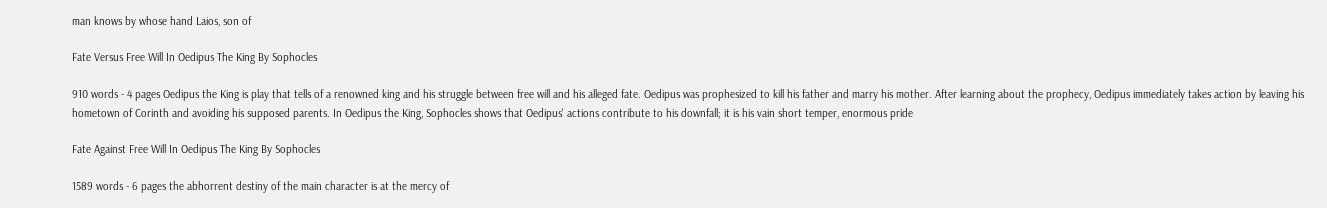man knows by whose hand Laios, son of

Fate Versus Free Will In Oedipus The King By Sophocles

910 words - 4 pages Oedipus the King is play that tells of a renowned king and his struggle between free will and his alleged fate. Oedipus was prophesized to kill his father and marry his mother. After learning about the prophecy, Oedipus immediately takes action by leaving his hometown of Corinth and avoiding his supposed parents. In Oedipus the King, Sophocles shows that Oedipus' actions contribute to his downfall; it is his vain short temper, enormous pride

Fate Against Free Will In Oedipus The King By Sophocles

1589 words - 6 pages the abhorrent destiny of the main character is at the mercy of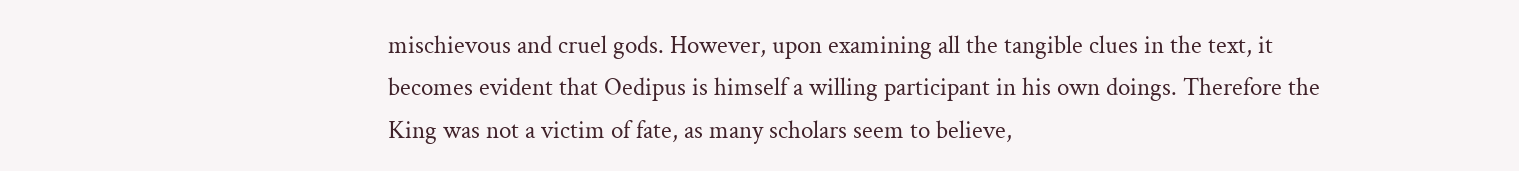mischievous and cruel gods. However, upon examining all the tangible clues in the text, it becomes evident that Oedipus is himself a willing participant in his own doings. Therefore the King was not a victim of fate, as many scholars seem to believe,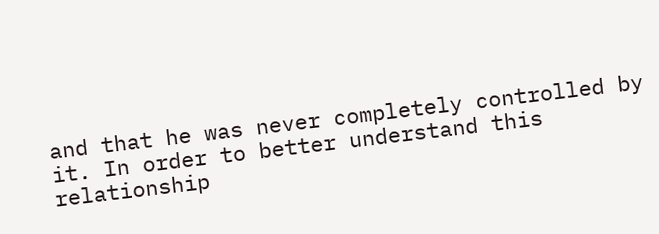and that he was never completely controlled by it. In order to better understand this relationship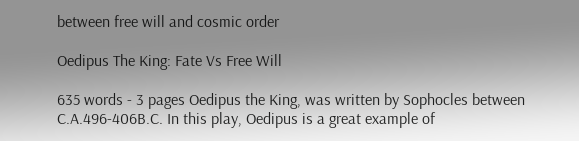between free will and cosmic order

Oedipus The King: Fate Vs Free Will

635 words - 3 pages Oedipus the King, was written by Sophocles between C.A.496-406B.C. In this play, Oedipus is a great example of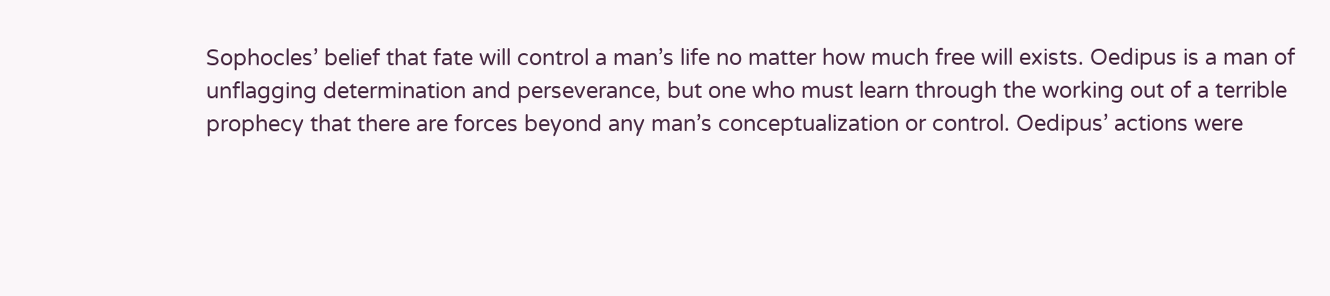Sophocles’ belief that fate will control a man’s life no matter how much free will exists. Oedipus is a man of unflagging determination and perseverance, but one who must learn through the working out of a terrible prophecy that there are forces beyond any man’s conceptualization or control. Oedipus’ actions were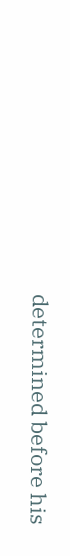determined before his